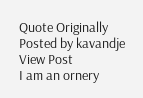Quote Originally Posted by kavandje View Post
I am an ornery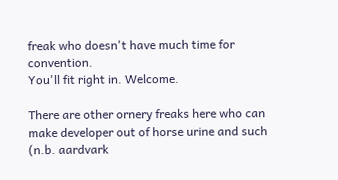freak who doesn't have much time for convention.
You'll fit right in. Welcome.

There are other ornery freaks here who can make developer out of horse urine and such (n.b. aardvark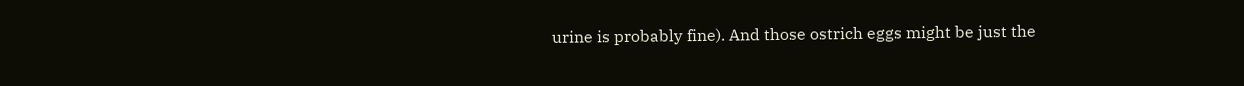urine is probably fine). And those ostrich eggs might be just the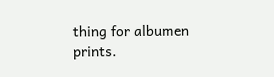thing for albumen prints.